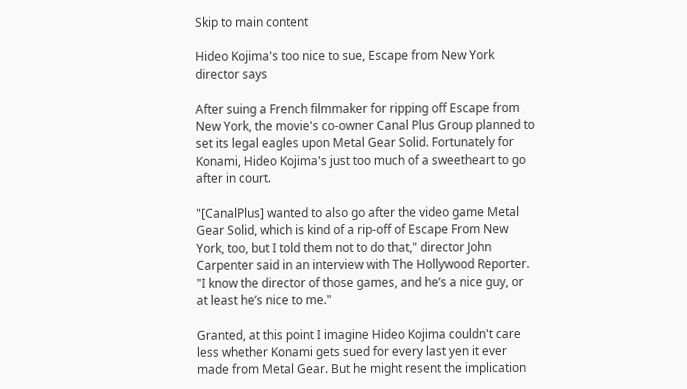Skip to main content

Hideo Kojima's too nice to sue, Escape from New York director says

After suing a French filmmaker for ripping off Escape from New York, the movie's co-owner Canal Plus Group planned to set its legal eagles upon Metal Gear Solid. Fortunately for Konami, Hideo Kojima's just too much of a sweetheart to go after in court.

"[CanalPlus] wanted to also go after the video game Metal Gear Solid, which is kind of a rip-off of Escape From New York, too, but I told them not to do that," director John Carpenter said in an interview with The Hollywood Reporter. "I know the director of those games, and he’s a nice guy, or at least he’s nice to me."

Granted, at this point I imagine Hideo Kojima couldn't care less whether Konami gets sued for every last yen it ever made from Metal Gear. But he might resent the implication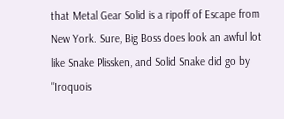that Metal Gear Solid is a ripoff of Escape from New York. Sure, Big Boss does look an awful lot like Snake Plissken, and Solid Snake did go by "Iroquois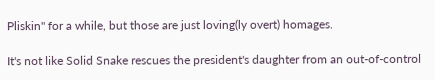Pliskin" for a while, but those are just loving(ly overt) homages.

It's not like Solid Snake rescues the president's daughter from an out-of-control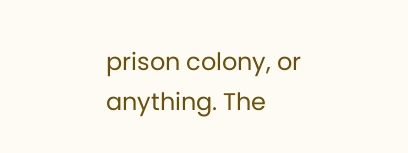prison colony, or anything. The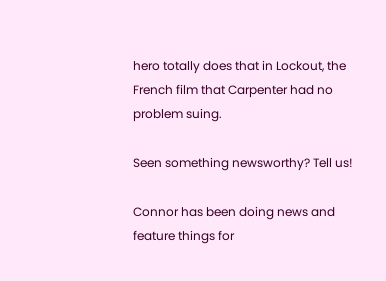hero totally does that in Lockout, the French film that Carpenter had no problem suing.

Seen something newsworthy? Tell us!

Connor has been doing news and feature things for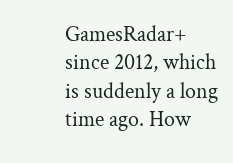GamesRadar+ since 2012, which is suddenly a long time ago. How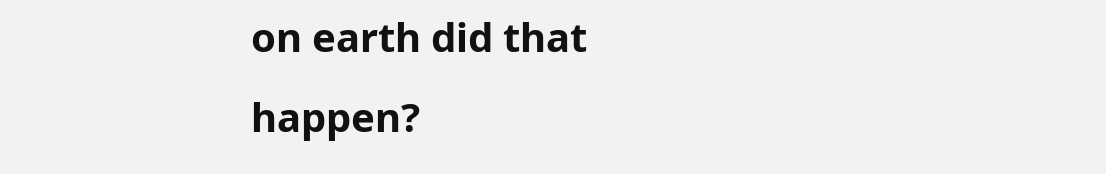on earth did that happen?